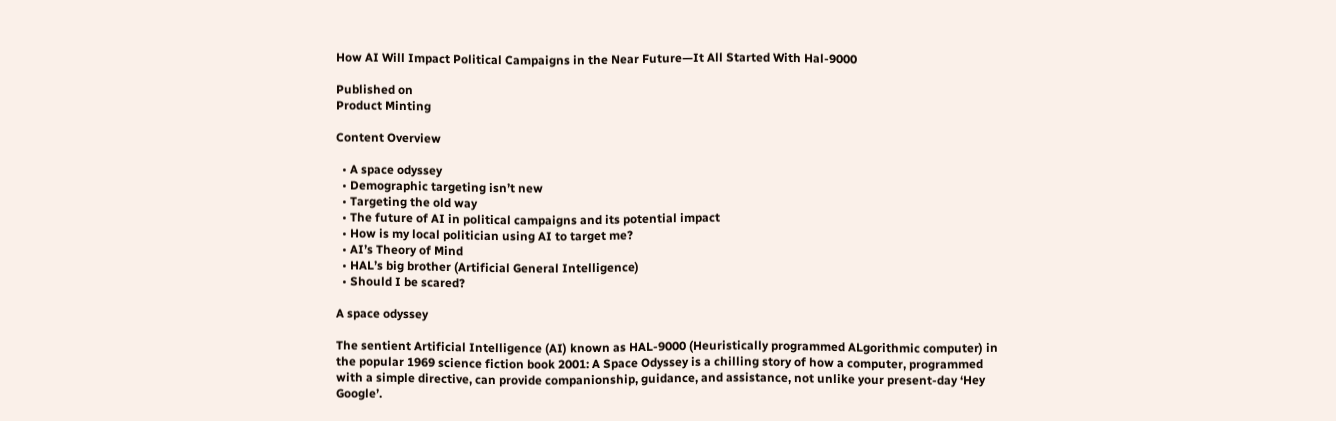How AI Will Impact Political Campaigns in the Near Future—It All Started With Hal-9000

Published on
Product Minting

Content Overview

  • A space odyssey
  • Demographic targeting isn’t new
  • Targeting the old way
  • The future of AI in political campaigns and its potential impact
  • How is my local politician using AI to target me?
  • AI’s Theory of Mind
  • HAL’s big brother (Artificial General Intelligence)
  • Should I be scared?

A space odyssey

The sentient Artificial Intelligence (AI) known as HAL-9000 (Heuristically programmed ALgorithmic computer) in the popular 1969 science fiction book 2001: A Space Odyssey is a chilling story of how a computer, programmed with a simple directive, can provide companionship, guidance, and assistance, not unlike your present-day ‘Hey Google’.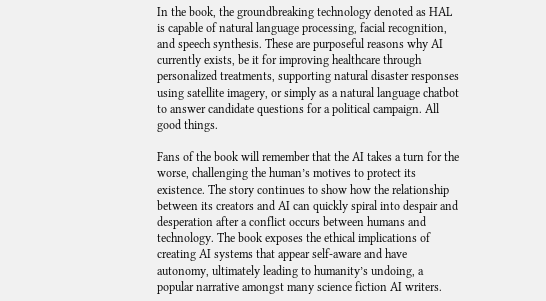In the book, the groundbreaking technology denoted as HAL is capable of natural language processing, facial recognition, and speech synthesis. These are purposeful reasons why AI currently exists, be it for improving healthcare through personalized treatments, supporting natural disaster responses using satellite imagery, or simply as a natural language chatbot to answer candidate questions for a political campaign. All good things.

Fans of the book will remember that the AI takes a turn for the worse, challenging the human’s motives to protect its existence. The story continues to show how the relationship between its creators and AI can quickly spiral into despair and desperation after a conflict occurs between humans and technology. The book exposes the ethical implications of creating AI systems that appear self-aware and have autonomy, ultimately leading to humanity’s undoing, a popular narrative amongst many science fiction AI writers.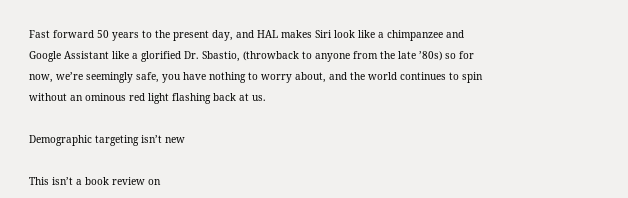Fast forward 50 years to the present day, and HAL makes Siri look like a chimpanzee and Google Assistant like a glorified Dr. Sbastio, (throwback to anyone from the late ’80s) so for now, we’re seemingly safe, you have nothing to worry about, and the world continues to spin without an ominous red light flashing back at us.

Demographic targeting isn’t new

This isn’t a book review on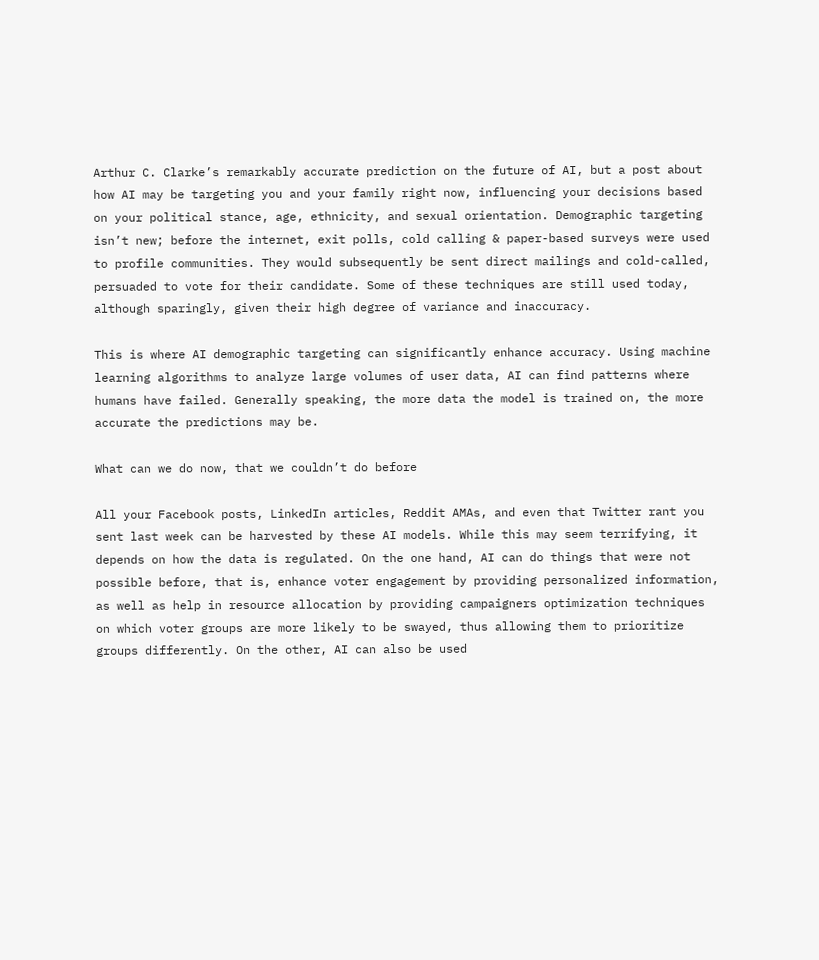Arthur C. Clarke’s remarkably accurate prediction on the future of AI, but a post about how AI may be targeting you and your family right now, influencing your decisions based on your political stance, age, ethnicity, and sexual orientation. Demographic targeting isn’t new; before the internet, exit polls, cold calling & paper-based surveys were used to profile communities. They would subsequently be sent direct mailings and cold-called, persuaded to vote for their candidate. Some of these techniques are still used today, although sparingly, given their high degree of variance and inaccuracy.

This is where AI demographic targeting can significantly enhance accuracy. Using machine learning algorithms to analyze large volumes of user data, AI can find patterns where humans have failed. Generally speaking, the more data the model is trained on, the more accurate the predictions may be.

What can we do now, that we couldn’t do before

All your Facebook posts, LinkedIn articles, Reddit AMAs, and even that Twitter rant you sent last week can be harvested by these AI models. While this may seem terrifying, it depends on how the data is regulated. On the one hand, AI can do things that were not possible before, that is, enhance voter engagement by providing personalized information, as well as help in resource allocation by providing campaigners optimization techniques on which voter groups are more likely to be swayed, thus allowing them to prioritize groups differently. On the other, AI can also be used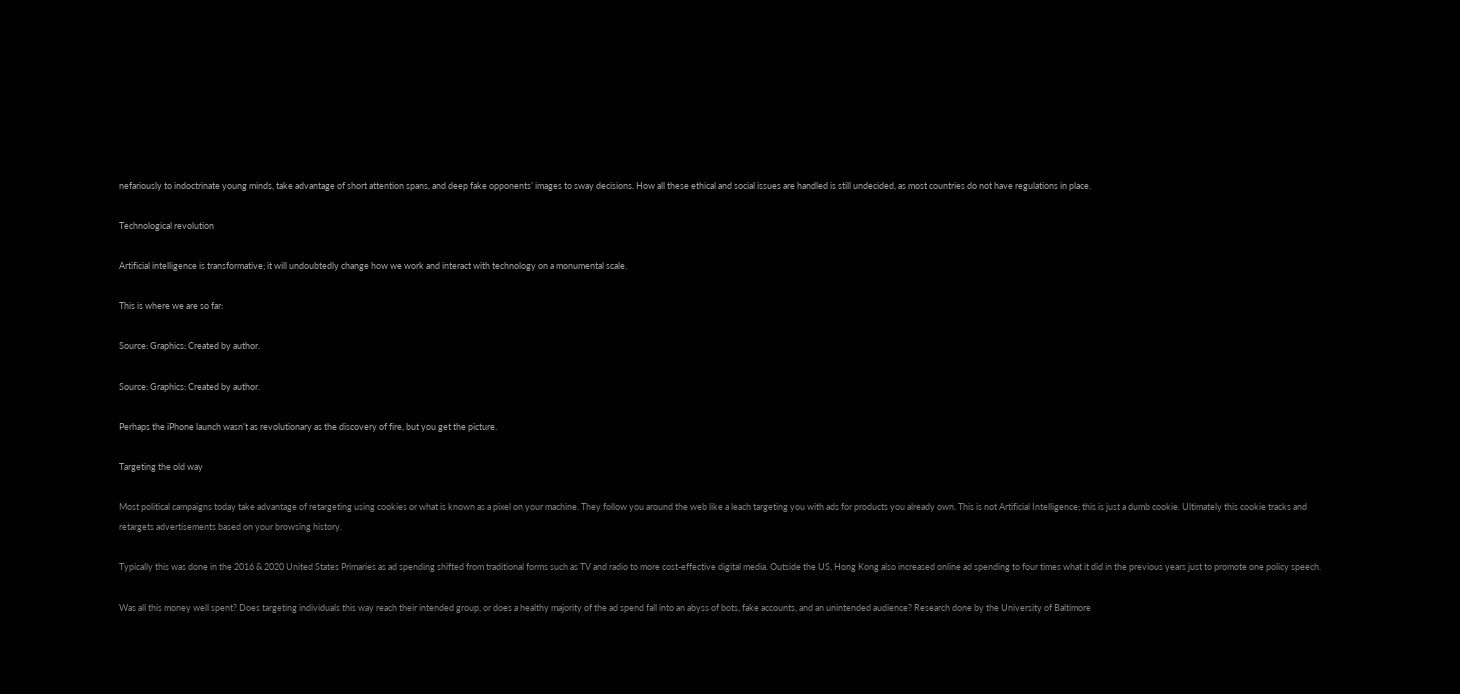nefariously to indoctrinate young minds, take advantage of short attention spans, and deep fake opponents’ images to sway decisions. How all these ethical and social issues are handled is still undecided, as most countries do not have regulations in place.

Technological revolution

Artificial intelligence is transformative; it will undoubtedly change how we work and interact with technology on a monumental scale.

This is where we are so far:

Source: Graphics: Created by author.

Source: Graphics: Created by author.

Perhaps the iPhone launch wasn’t as revolutionary as the discovery of fire, but you get the picture.

Targeting the old way

Most political campaigns today take advantage of retargeting using cookies or what is known as a pixel on your machine. They follow you around the web like a leach targeting you with ads for products you already own. This is not Artificial Intelligence; this is just a dumb cookie. Ultimately this cookie tracks and retargets advertisements based on your browsing history.

Typically this was done in the 2016 & 2020 United States Primaries as ad spending shifted from traditional forms such as TV and radio to more cost-effective digital media. Outside the US, Hong Kong also increased online ad spending to four times what it did in the previous years just to promote one policy speech.

Was all this money well spent? Does targeting individuals this way reach their intended group, or does a healthy majority of the ad spend fall into an abyss of bots, fake accounts, and an unintended audience? Research done by the University of Baltimore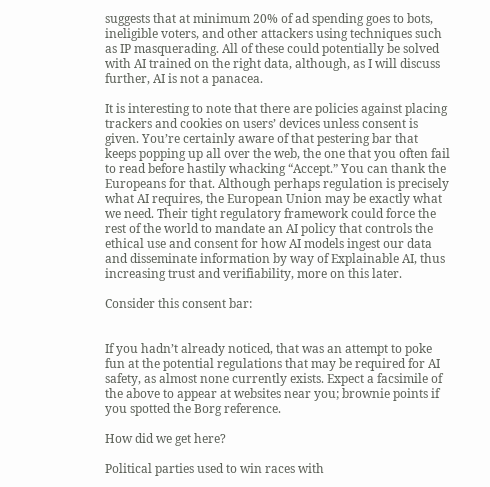suggests that at minimum 20% of ad spending goes to bots, ineligible voters, and other attackers using techniques such as IP masquerading. All of these could potentially be solved with AI trained on the right data, although, as I will discuss further, AI is not a panacea.

It is interesting to note that there are policies against placing trackers and cookies on users’ devices unless consent is given. You’re certainly aware of that pestering bar that keeps popping up all over the web, the one that you often fail to read before hastily whacking “Accept.” You can thank the Europeans for that. Although perhaps regulation is precisely what AI requires, the European Union may be exactly what we need. Their tight regulatory framework could force the rest of the world to mandate an AI policy that controls the ethical use and consent for how AI models ingest our data and disseminate information by way of Explainable AI, thus increasing trust and verifiability, more on this later.

Consider this consent bar:


If you hadn’t already noticed, that was an attempt to poke fun at the potential regulations that may be required for AI safety, as almost none currently exists. Expect a facsimile of the above to appear at websites near you; brownie points if you spotted the Borg reference.

How did we get here?

Political parties used to win races with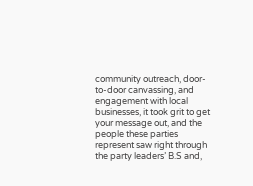community outreach, door-to-door canvassing, and engagement with local businesses, it took grit to get your message out, and the people these parties represent saw right through the party leaders’ B.S and,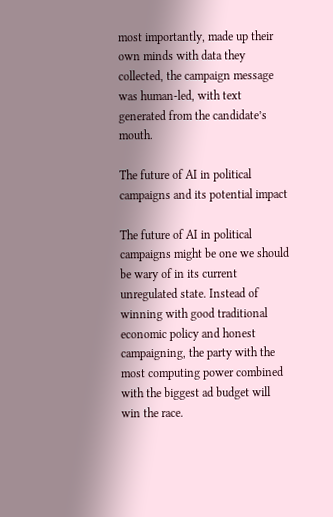most importantly, made up their own minds with data they collected, the campaign message was human-led, with text generated from the candidate’s mouth.

The future of AI in political campaigns and its potential impact

The future of AI in political campaigns might be one we should be wary of in its current unregulated state. Instead of winning with good traditional economic policy and honest campaigning, the party with the most computing power combined with the biggest ad budget will win the race.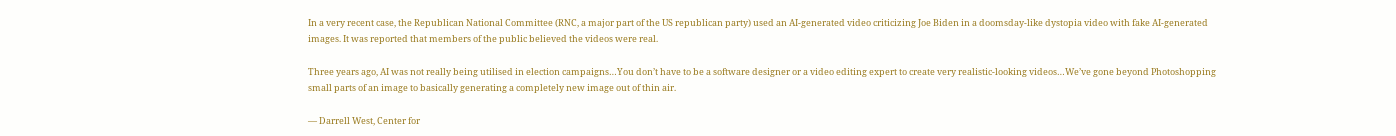In a very recent case, the Republican National Committee (RNC, a major part of the US republican party) used an AI-generated video criticizing Joe Biden in a doomsday-like dystopia video with fake AI-generated images. It was reported that members of the public believed the videos were real.

Three years ago, AI was not really being utilised in election campaigns…You don’t have to be a software designer or a video editing expert to create very realistic-looking videos…We’ve gone beyond Photoshopping small parts of an image to basically generating a completely new image out of thin air.

— Darrell West, Center for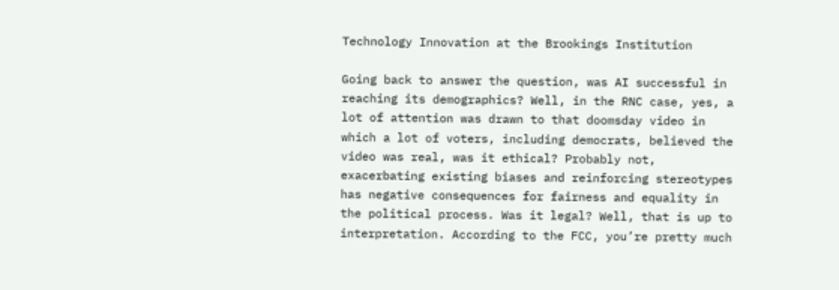Technology Innovation at the Brookings Institution

Going back to answer the question, was AI successful in reaching its demographics? Well, in the RNC case, yes, a lot of attention was drawn to that doomsday video in which a lot of voters, including democrats, believed the video was real, was it ethical? Probably not, exacerbating existing biases and reinforcing stereotypes has negative consequences for fairness and equality in the political process. Was it legal? Well, that is up to interpretation. According to the FCC, you’re pretty much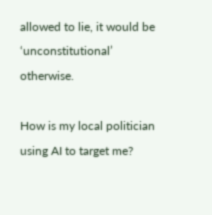allowed to lie, it would be ‘unconstitutional’ otherwise.

How is my local politician using AI to target me?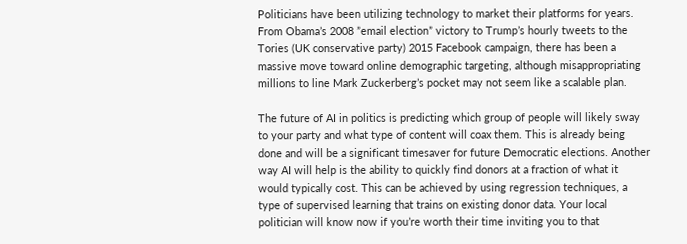Politicians have been utilizing technology to market their platforms for years. From Obama’s 2008 ”email election” victory to Trump’s hourly tweets to the Tories (UK conservative party) 2015 Facebook campaign, there has been a massive move toward online demographic targeting, although misappropriating millions to line Mark Zuckerberg’s pocket may not seem like a scalable plan.

The future of AI in politics is predicting which group of people will likely sway to your party and what type of content will coax them. This is already being done and will be a significant timesaver for future Democratic elections. Another way AI will help is the ability to quickly find donors at a fraction of what it would typically cost. This can be achieved by using regression techniques, a type of supervised learning that trains on existing donor data. Your local politician will know now if you’re worth their time inviting you to that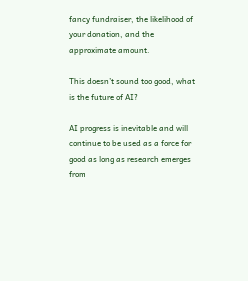fancy fundraiser, the likelihood of your donation, and the approximate amount.

This doesn’t sound too good, what is the future of AI?

AI progress is inevitable and will continue to be used as a force for good as long as research emerges from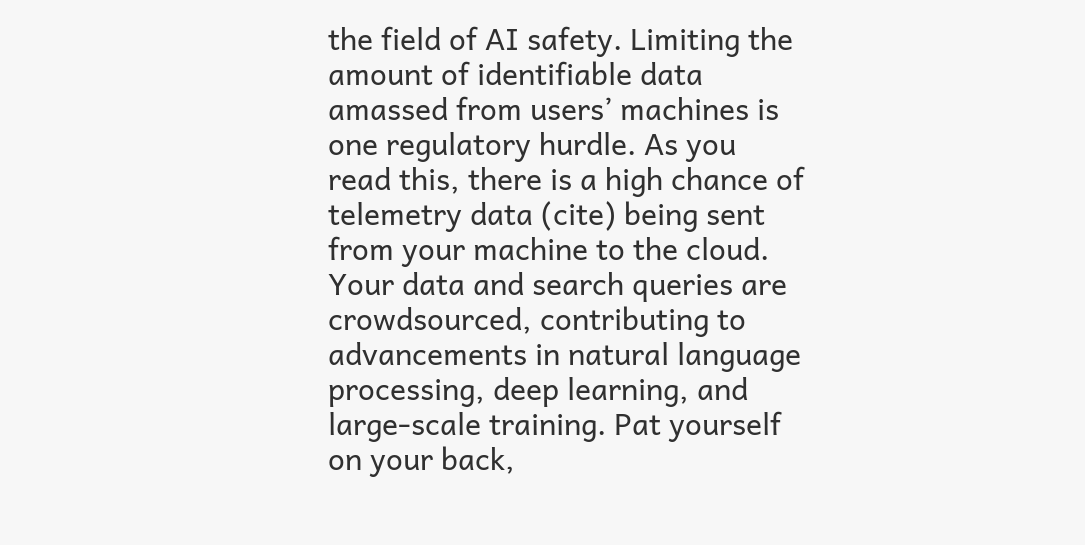the field of AI safety. Limiting the amount of identifiable data amassed from users’ machines is one regulatory hurdle. As you read this, there is a high chance of telemetry data (cite) being sent from your machine to the cloud. Your data and search queries are crowdsourced, contributing to advancements in natural language processing, deep learning, and large-scale training. Pat yourself on your back,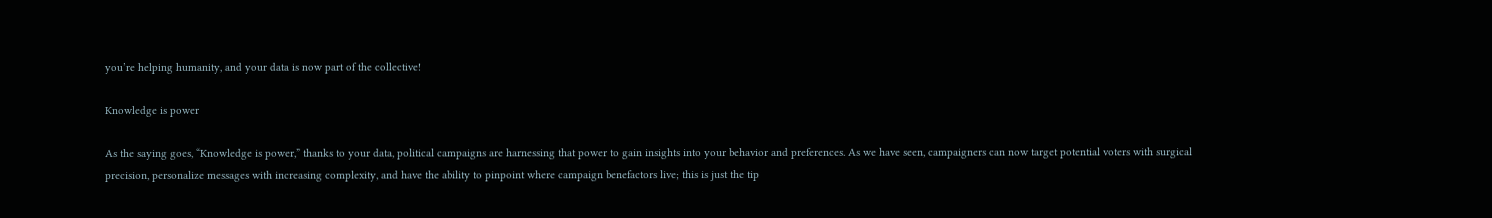you’re helping humanity, and your data is now part of the collective!

Knowledge is power

As the saying goes, “Knowledge is power,” thanks to your data, political campaigns are harnessing that power to gain insights into your behavior and preferences. As we have seen, campaigners can now target potential voters with surgical precision, personalize messages with increasing complexity, and have the ability to pinpoint where campaign benefactors live; this is just the tip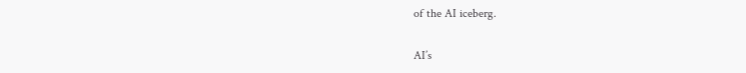of the AI iceberg.

AI’s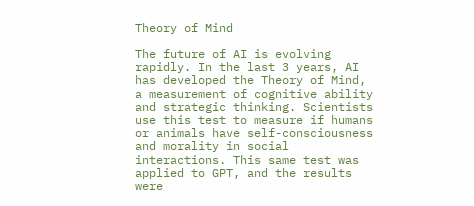Theory of Mind

The future of AI is evolving rapidly. In the last 3 years, AI has developed the Theory of Mind, a measurement of cognitive ability and strategic thinking. Scientists use this test to measure if humans or animals have self-consciousness and morality in social interactions. This same test was applied to GPT, and the results were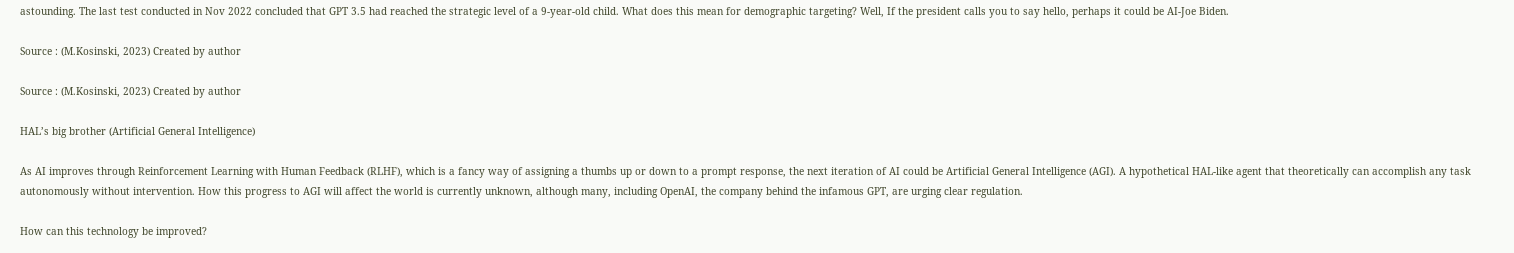astounding. The last test conducted in Nov 2022 concluded that GPT 3.5 had reached the strategic level of a 9-year-old child. What does this mean for demographic targeting? Well, If the president calls you to say hello, perhaps it could be AI-Joe Biden.

Source : (M.Kosinski, 2023) Created by author

Source : (M.Kosinski, 2023) Created by author

HAL’s big brother (Artificial General Intelligence)

As AI improves through Reinforcement Learning with Human Feedback (RLHF), which is a fancy way of assigning a thumbs up or down to a prompt response, the next iteration of AI could be Artificial General Intelligence (AGI). A hypothetical HAL-like agent that theoretically can accomplish any task autonomously without intervention. How this progress to AGI will affect the world is currently unknown, although many, including OpenAI, the company behind the infamous GPT, are urging clear regulation.

How can this technology be improved?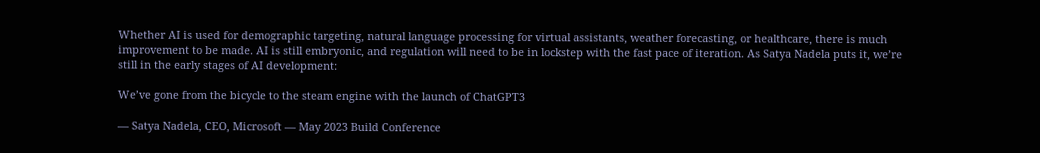Whether AI is used for demographic targeting, natural language processing for virtual assistants, weather forecasting, or healthcare, there is much improvement to be made. AI is still embryonic, and regulation will need to be in lockstep with the fast pace of iteration. As Satya Nadela puts it, we’re still in the early stages of AI development:

We’ve gone from the bicycle to the steam engine with the launch of ChatGPT3

— Satya Nadela, CEO, Microsoft — May 2023 Build Conference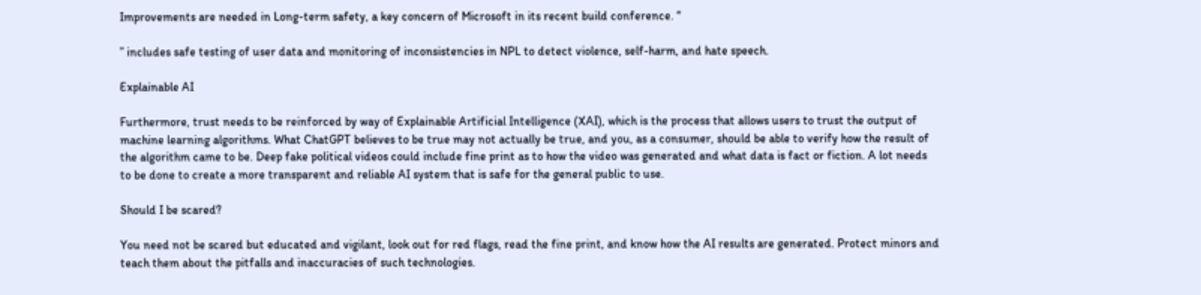Improvements are needed in Long-term safety, a key concern of Microsoft in its recent build conference. “

” includes safe testing of user data and monitoring of inconsistencies in NPL to detect violence, self-harm, and hate speech.

Explainable AI

Furthermore, trust needs to be reinforced by way of Explainable Artificial Intelligence (XAI), which is the process that allows users to trust the output of machine learning algorithms. What ChatGPT believes to be true may not actually be true, and you, as a consumer, should be able to verify how the result of the algorithm came to be. Deep fake political videos could include fine print as to how the video was generated and what data is fact or fiction. A lot needs to be done to create a more transparent and reliable AI system that is safe for the general public to use.

Should I be scared?

You need not be scared but educated and vigilant, look out for red flags, read the fine print, and know how the AI results are generated. Protect minors and teach them about the pitfalls and inaccuracies of such technologies.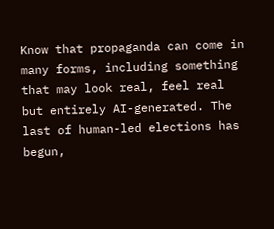Know that propaganda can come in many forms, including something that may look real, feel real but entirely AI-generated. The last of human-led elections has begun,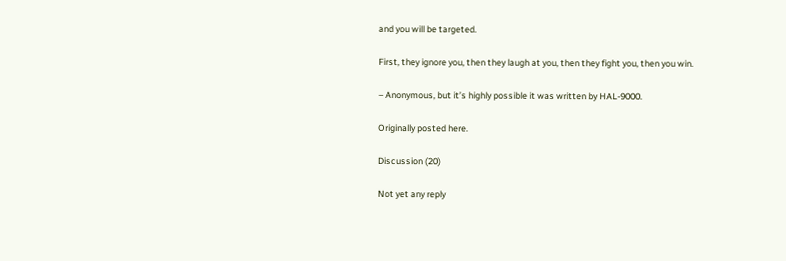and you will be targeted.

First, they ignore you, then they laugh at you, then they fight you, then you win.

– Anonymous, but it’s highly possible it was written by HAL-9000.

Originally posted here.

Discussion (20)

Not yet any reply